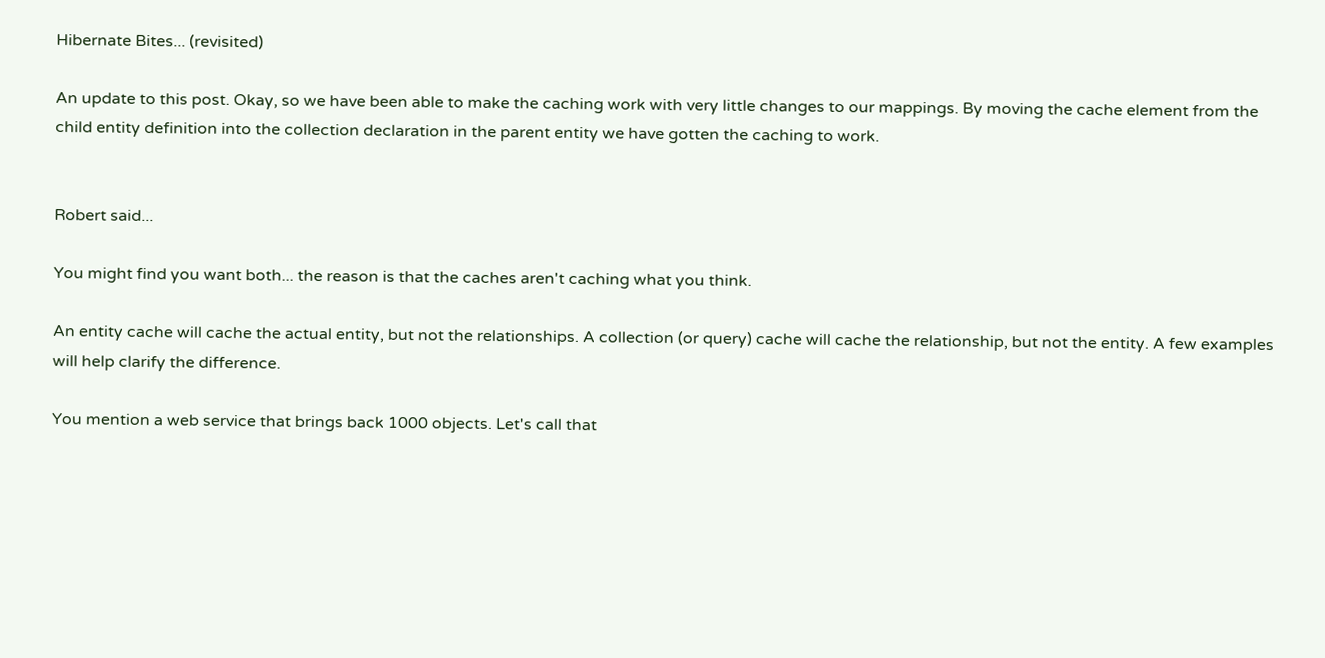Hibernate Bites... (revisited)

An update to this post. Okay, so we have been able to make the caching work with very little changes to our mappings. By moving the cache element from the child entity definition into the collection declaration in the parent entity we have gotten the caching to work.


Robert said...

You might find you want both... the reason is that the caches aren't caching what you think.

An entity cache will cache the actual entity, but not the relationships. A collection (or query) cache will cache the relationship, but not the entity. A few examples will help clarify the difference.

You mention a web service that brings back 1000 objects. Let's call that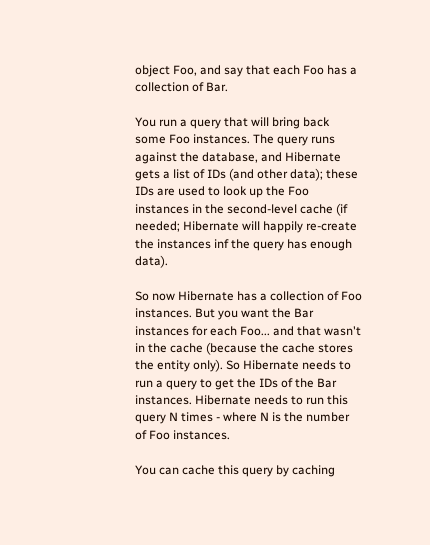object Foo, and say that each Foo has a collection of Bar.

You run a query that will bring back some Foo instances. The query runs against the database, and Hibernate gets a list of IDs (and other data); these IDs are used to look up the Foo instances in the second-level cache (if needed; Hibernate will happily re-create the instances inf the query has enough data).

So now Hibernate has a collection of Foo instances. But you want the Bar instances for each Foo... and that wasn't in the cache (because the cache stores the entity only). So Hibernate needs to run a query to get the IDs of the Bar instances. Hibernate needs to run this query N times - where N is the number of Foo instances.

You can cache this query by caching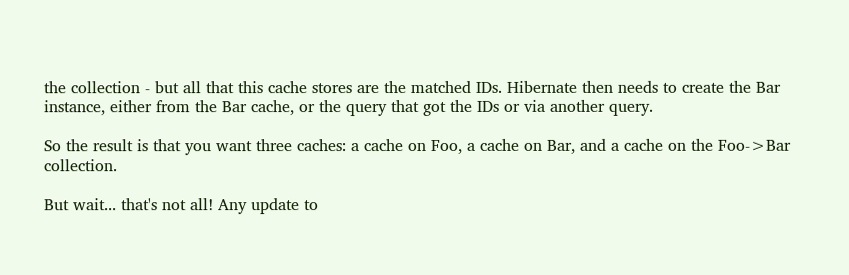the collection - but all that this cache stores are the matched IDs. Hibernate then needs to create the Bar instance, either from the Bar cache, or the query that got the IDs or via another query.

So the result is that you want three caches: a cache on Foo, a cache on Bar, and a cache on the Foo->Bar collection.

But wait... that's not all! Any update to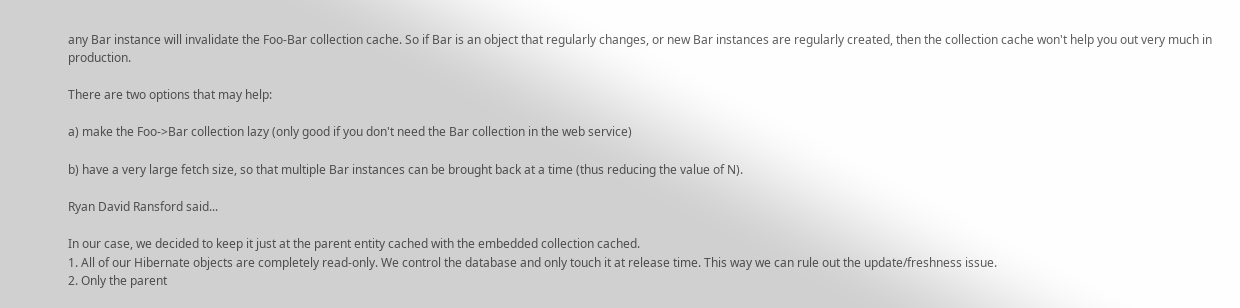any Bar instance will invalidate the Foo-Bar collection cache. So if Bar is an object that regularly changes, or new Bar instances are regularly created, then the collection cache won't help you out very much in production.

There are two options that may help:

a) make the Foo->Bar collection lazy (only good if you don't need the Bar collection in the web service)

b) have a very large fetch size, so that multiple Bar instances can be brought back at a time (thus reducing the value of N).

Ryan David Ransford said...

In our case, we decided to keep it just at the parent entity cached with the embedded collection cached.
1. All of our Hibernate objects are completely read-only. We control the database and only touch it at release time. This way we can rule out the update/freshness issue.
2. Only the parent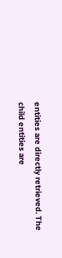entities are directly retrieved. The child entities are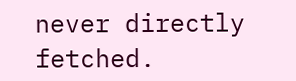never directly fetched.